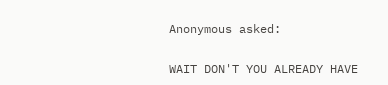Anonymous asked:

WAIT DON'T YOU ALREADY HAVE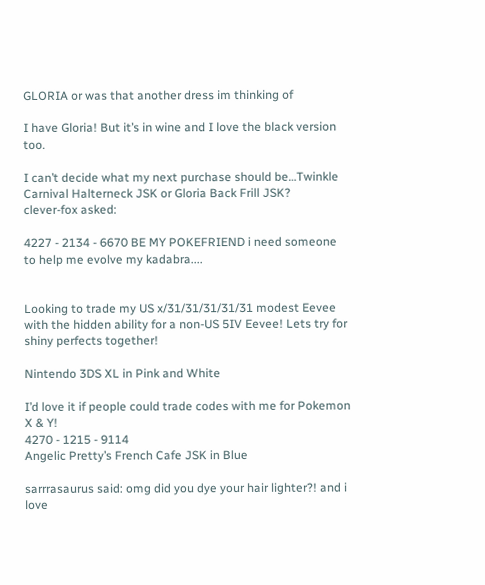GLORIA or was that another dress im thinking of

I have Gloria! But it’s in wine and I love the black version too.

I can’t decide what my next purchase should be…Twinkle Carnival Halterneck JSK or Gloria Back Frill JSK?
clever-fox asked:

4227 - 2134 - 6670 BE MY POKEFRIEND i need someone to help me evolve my kadabra....


Looking to trade my US x/31/31/31/31/31 modest Eevee with the hidden ability for a non-US 5IV Eevee! Lets try for shiny perfects together!

Nintendo 3DS XL in Pink and White

I’d love it if people could trade codes with me for Pokemon X & Y!
4270 - 1215 - 9114
Angelic Pretty’s French Cafe JSK in Blue

sarrrasaurus said: omg did you dye your hair lighter?! and i love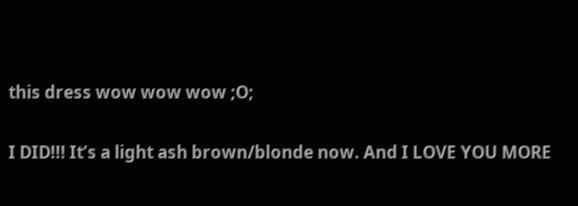this dress wow wow wow ;O;

I DID!!! It’s a light ash brown/blonde now. And I LOVE YOU MORE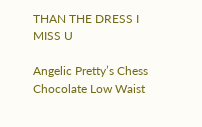THAN THE DRESS I MISS U

Angelic Pretty’s Chess Chocolate Low Waist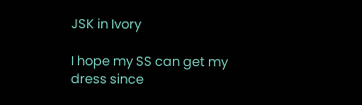JSK in Ivory

I hope my SS can get my dress since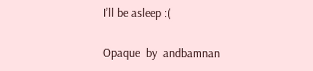I’ll be asleep :(

Opaque  by  andbamnan